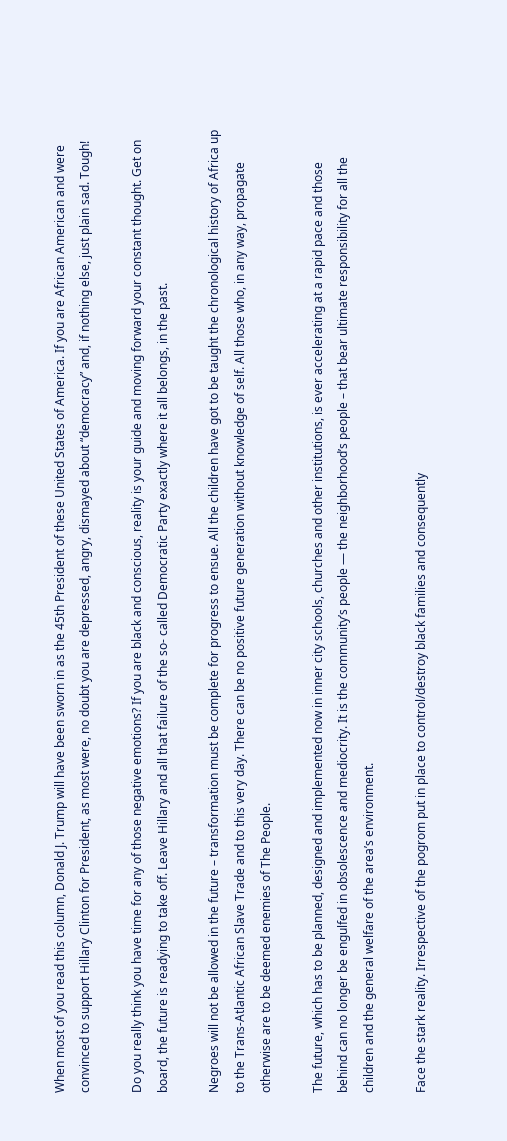When most of you read this column, Donald J. Trump will have been sworn in as the 45th President of these United States of America. If you are African American and were convinced to support Hillary Clinton for President, as most were, no doubt you are depressed, angry, dismayed about “democracy” and, if nothing else, just plain sad. Tough!

Do you really think you have time for any of those negative emotions? If you are black and conscious, reality is your guide and moving forward your constant thought. Get on board, the future is readying to take off. Leave Hillary and all that failure of the so- called Democratic Party exactly where it all belongs, in the past.

Negroes will not be allowed in the future – transformation must be complete for progress to ensue. All the children have got to be taught the chronological history of Africa up to the Trans-Atlantic African Slave Trade and to this very day. There can be no positive future generation without knowledge of self. All those who, in any way, propagate otherwise are to be deemed enemies of The People.

The future, which has to be planned, designed and implemented now in inner city schools, churches and other institutions, is ever accelerating at a rapid pace and those behind can no longer be engulfed in obsolescence and mediocrity. It is the community’s people — the neighborhood’s people – that bear ultimate responsibility for all the children and the general welfare of the area’s environment.

Face the stark reality. Irrespective of the pogrom put in place to control/destroy black families and consequently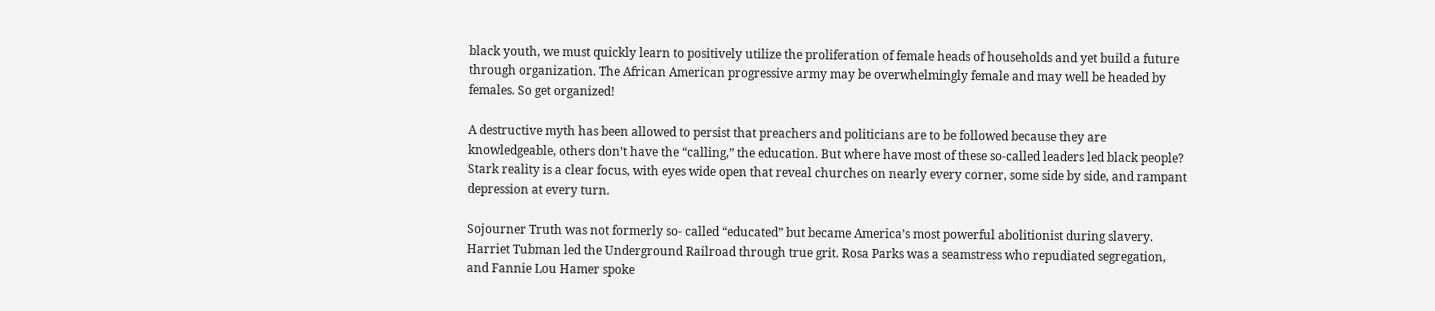black youth, we must quickly learn to positively utilize the proliferation of female heads of households and yet build a future through organization. The African American progressive army may be overwhelmingly female and may well be headed by females. So get organized!

A destructive myth has been allowed to persist that preachers and politicians are to be followed because they are knowledgeable, others don’t have the “calling,” the education. But where have most of these so-called leaders led black people? Stark reality is a clear focus, with eyes wide open that reveal churches on nearly every corner, some side by side, and rampant depression at every turn.

Sojourner Truth was not formerly so- called “educated” but became America’s most powerful abolitionist during slavery. Harriet Tubman led the Underground Railroad through true grit. Rosa Parks was a seamstress who repudiated segregation, and Fannie Lou Hamer spoke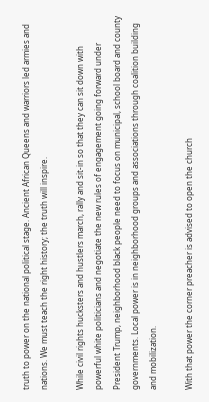truth to power on the national political stage. Ancient African Queens and warriors led armies and nations. We must teach the right history; the truth will inspire.

While civil rights hucksters and hustlers march, rally and sit-in so that they can sit down with powerful white politicians and negotiate the new rules of engagement going forward under President Trump, neighborhood black people need to focus on municipal, school board and county governments. Local power is in neighborhood groups and associations through coalition building and mobilization.

With that power the corner preacher is advised to open the church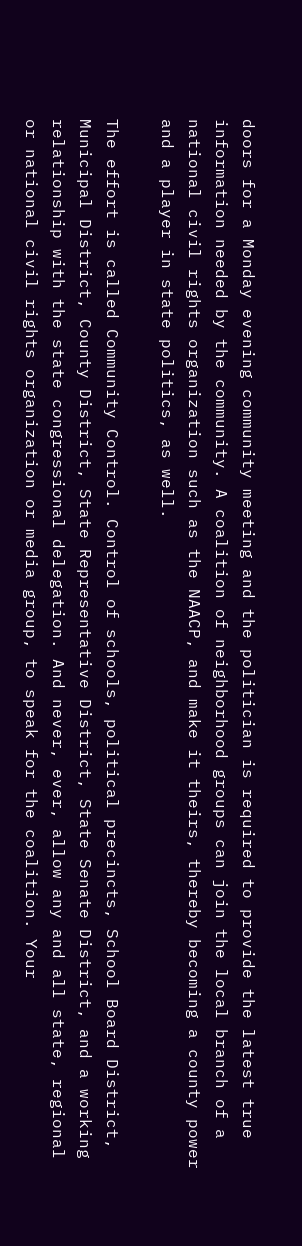doors for a Monday evening community meeting and the politician is required to provide the latest true information needed by the community. A coalition of neighborhood groups can join the local branch of a national civil rights organization such as the NAACP, and make it theirs, thereby becoming a county power and a player in state politics, as well.

The effort is called Community Control. Control of schools, political precincts, School Board District, Municipal District, County District, State Representative District, State Senate District, and a working relationship with the state congressional delegation. And never, ever, allow any and all state, regional or national civil rights organization or media group, to speak for the coalition. Your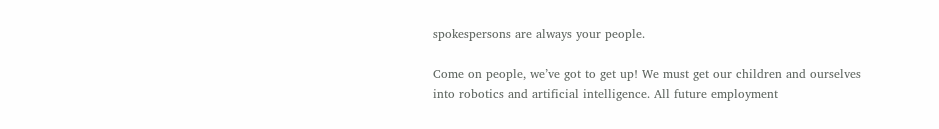spokespersons are always your people.

Come on people, we’ve got to get up! We must get our children and ourselves into robotics and artificial intelligence. All future employment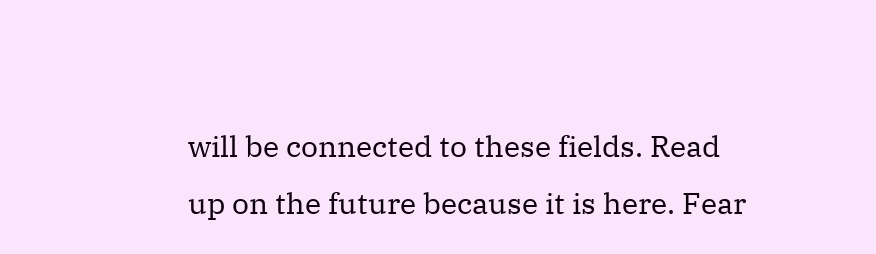will be connected to these fields. Read up on the future because it is here. Fear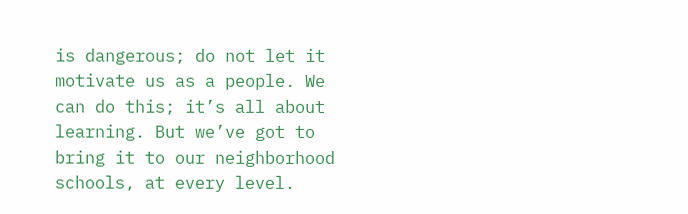is dangerous; do not let it motivate us as a people. We can do this; it’s all about learning. But we’ve got to bring it to our neighborhood schools, at every level.